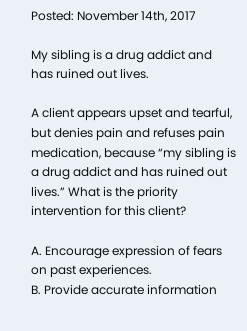Posted: November 14th, 2017

My sibling is a drug addict and has ruined out lives.

A client appears upset and tearful, but denies pain and refuses pain medication, because “my sibling is a drug addict and has ruined out lives.” What is the priority intervention for this client?

A. Encourage expression of fears on past experiences.
B. Provide accurate information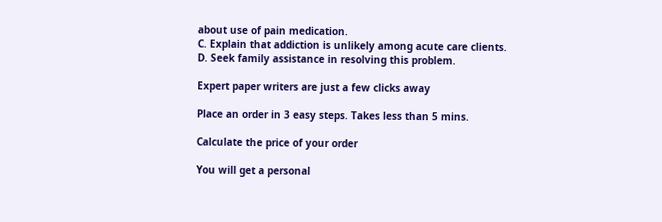about use of pain medication.
C. Explain that addiction is unlikely among acute care clients.
D. Seek family assistance in resolving this problem.

Expert paper writers are just a few clicks away

Place an order in 3 easy steps. Takes less than 5 mins.

Calculate the price of your order

You will get a personal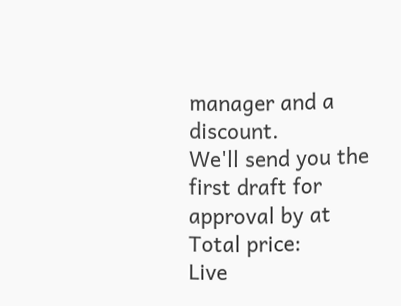manager and a discount.
We'll send you the first draft for approval by at
Total price:
Live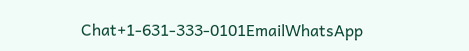Chat+1-631-333-0101EmailWhatsApp